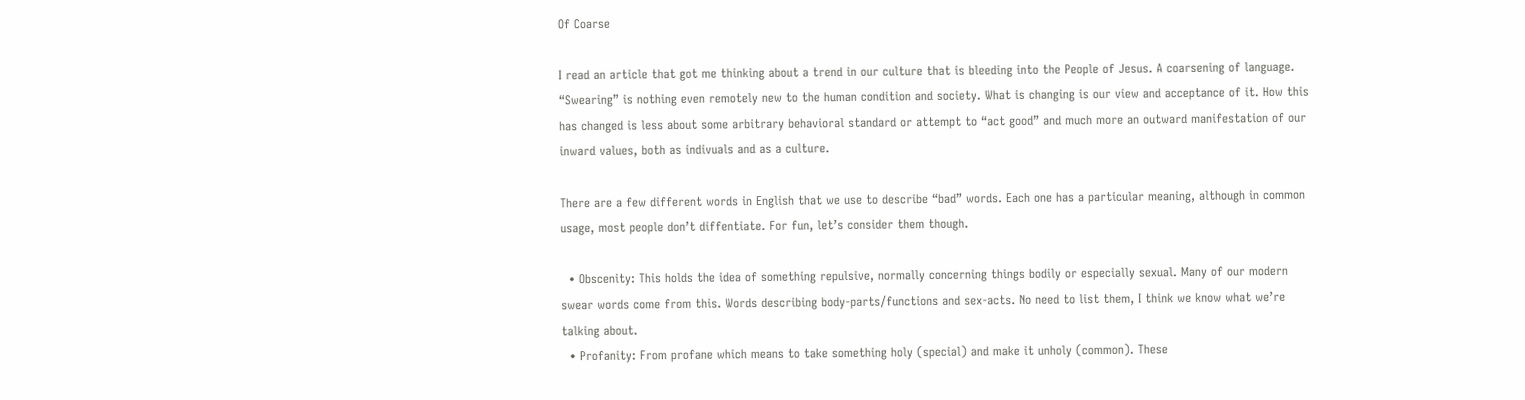Of Coarse

I read an article that got me thinking about a trend in our culture that is bleeding into the People of Jesus. A coarsening of language. “Swearing” is nothing even remotely new to the human condition and society. What is changing is our view and acceptance of it. How this has changed is less about some arbitrary behavioral standard or attempt to “act good” and much more an outward manifestation of our inward values, both as indivuals and as a culture.

There are a few different words in English that we use to describe “bad” words. Each one has a particular meaning, although in common usage, most people don’t diffentiate. For fun, let’s consider them though.

  • Obscenity: This holds the idea of something repulsive, normally concerning things bodily or especially sexual. Many of our modern swear words come from this. Words describing body-parts/functions and sex-acts. No need to list them, I think we know what we’re talking about.
  • Profanity: From profane which means to take something holy (special) and make it unholy (common). These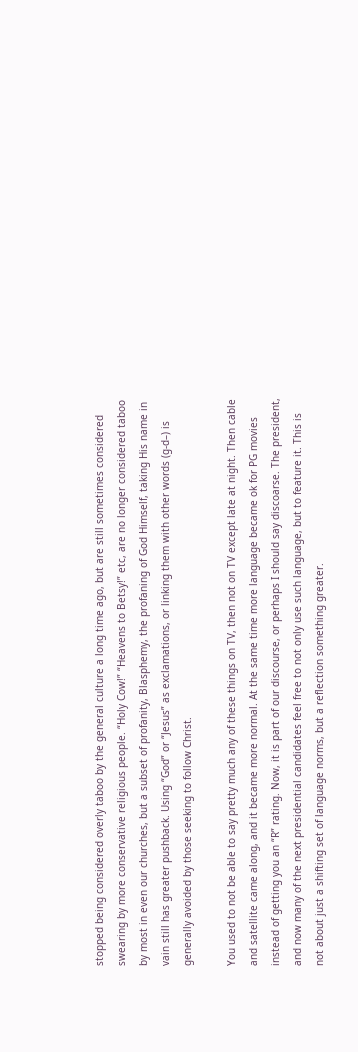stopped being considered overly taboo by the general culture a long time ago, but are still sometimes considered swearing by more conservative religious people. “Holy Cow!” “Heavens to Betsy!” etc, are no longer considered taboo by most in even our churches, but a subset of profanity, Blasphemy, the profaning of God Himself, taking His name in vain still has greater pushback. Using “God” or “Jesus” as exclamations, or linking them with other words (g-d–) is generally avoided by those seeking to follow Christ.

You used to not be able to say pretty much any of these things on TV, then not on TV except late at night. Then cable and satellite came along, and it became more normal. At the same time more language became ok for PG movies instead of getting you an “R” rating. Now, it is part of our discourse, or perhaps I should say discoarse. The president, and now many of the next presidential candidates feel free to not only use such language, but to feature it. This is not about just a shifting set of language norms, but a reflection something greater.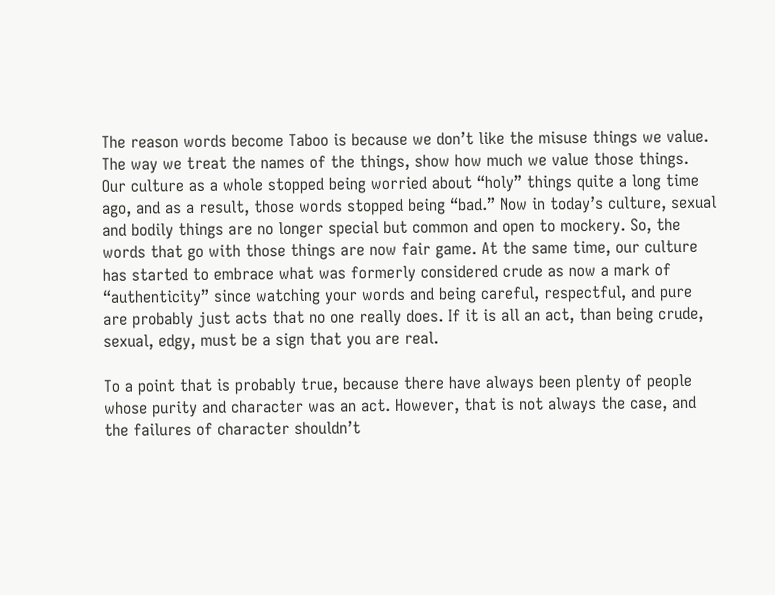The reason words become Taboo is because we don’t like the misuse things we value. The way we treat the names of the things, show how much we value those things. Our culture as a whole stopped being worried about “holy” things quite a long time ago, and as a result, those words stopped being “bad.” Now in today’s culture, sexual and bodily things are no longer special but common and open to mockery. So, the words that go with those things are now fair game. At the same time, our culture has started to embrace what was formerly considered crude as now a mark of “authenticity” since watching your words and being careful, respectful, and pure are probably just acts that no one really does. If it is all an act, than being crude, sexual, edgy, must be a sign that you are real.

To a point that is probably true, because there have always been plenty of people whose purity and character was an act. However, that is not always the case, and the failures of character shouldn’t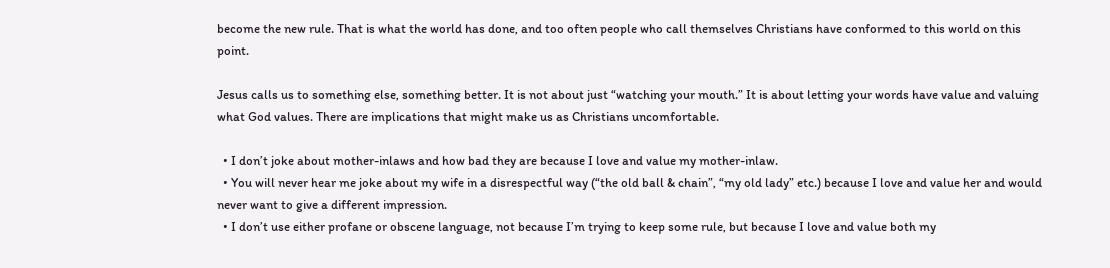become the new rule. That is what the world has done, and too often people who call themselves Christians have conformed to this world on this point.

Jesus calls us to something else, something better. It is not about just “watching your mouth.” It is about letting your words have value and valuing what God values. There are implications that might make us as Christians uncomfortable.

  • I don’t joke about mother-inlaws and how bad they are because I love and value my mother-inlaw.
  • You will never hear me joke about my wife in a disrespectful way (“the old ball & chain”, “my old lady” etc.) because I love and value her and would never want to give a different impression.
  • I don’t use either profane or obscene language, not because I’m trying to keep some rule, but because I love and value both my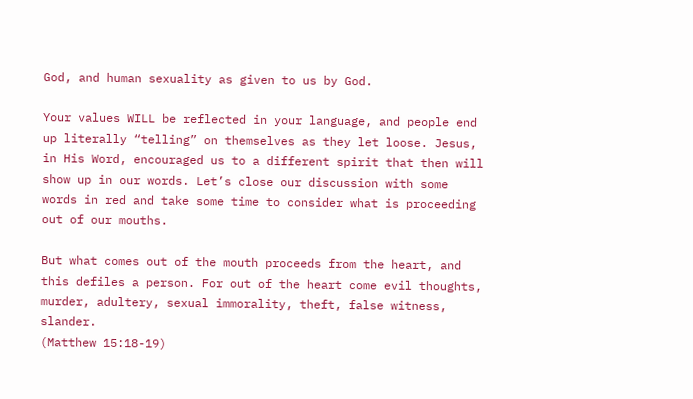God, and human sexuality as given to us by God.

Your values WILL be reflected in your language, and people end up literally “telling” on themselves as they let loose. Jesus, in His Word, encouraged us to a different spirit that then will show up in our words. Let’s close our discussion with some words in red and take some time to consider what is proceeding out of our mouths.

But what comes out of the mouth proceeds from the heart, and this defiles a person. For out of the heart come evil thoughts, murder, adultery, sexual immorality, theft, false witness, slander.
(Matthew 15:18-19)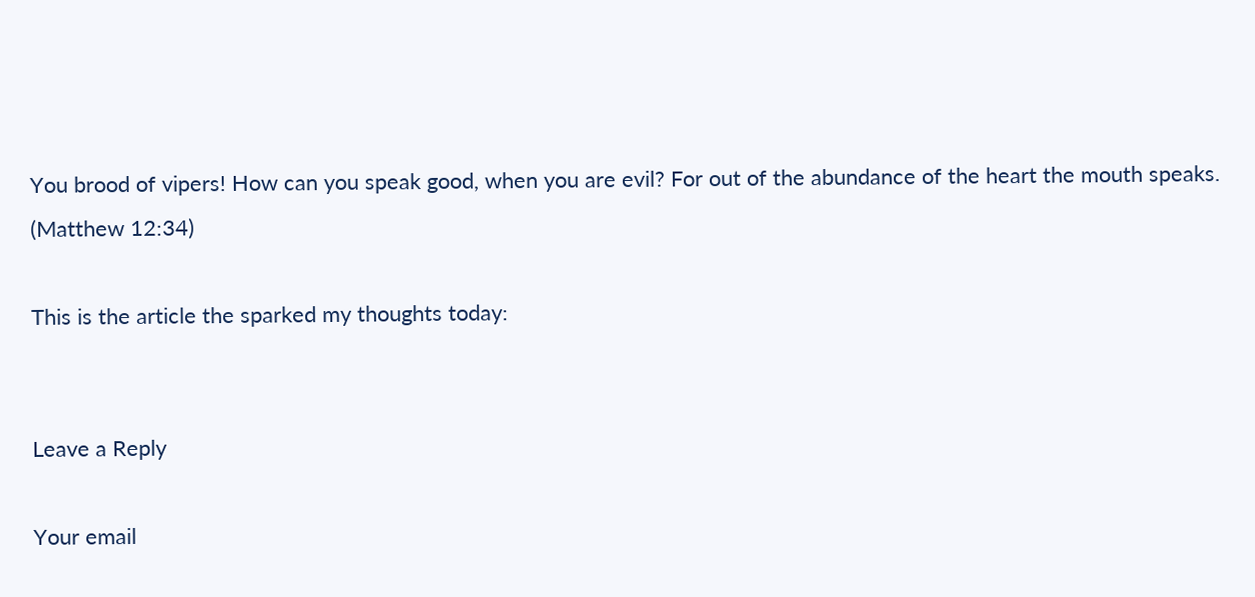You brood of vipers! How can you speak good, when you are evil? For out of the abundance of the heart the mouth speaks.
(Matthew 12:34)

This is the article the sparked my thoughts today:


Leave a Reply

Your email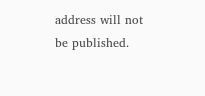address will not be published.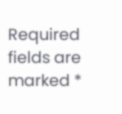Required fields are marked *